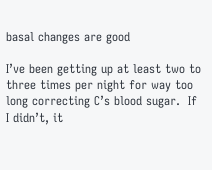basal changes are good

I’ve been getting up at least two to three times per night for way too long correcting C’s blood sugar.  If I didn’t, it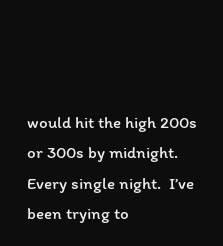would hit the high 200s or 300s by midnight.  Every single night.  I’ve been trying to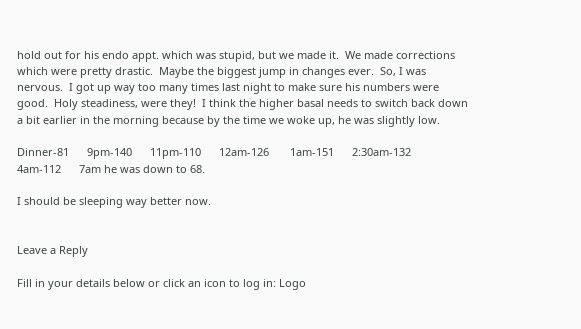hold out for his endo appt. which was stupid, but we made it.  We made corrections which were pretty drastic.  Maybe the biggest jump in changes ever.  So, I was nervous.  I got up way too many times last night to make sure his numbers were good.  Holy steadiness, were they!  I think the higher basal needs to switch back down a bit earlier in the morning because by the time we woke up, he was slightly low.

Dinner-81      9pm-140      11pm-110      12am-126       1am-151      2:30am-132      4am-112      7am he was down to 68.

I should be sleeping way better now.


Leave a Reply

Fill in your details below or click an icon to log in: Logo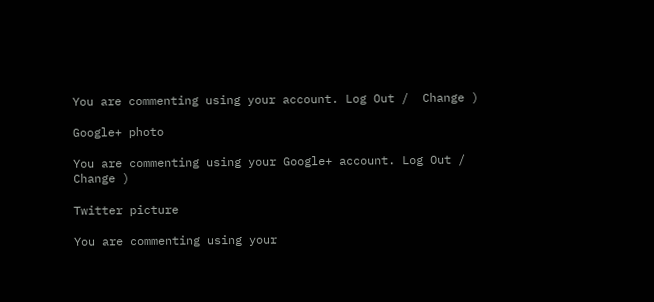You are commenting using your account. Log Out /  Change )

Google+ photo

You are commenting using your Google+ account. Log Out /  Change )

Twitter picture

You are commenting using your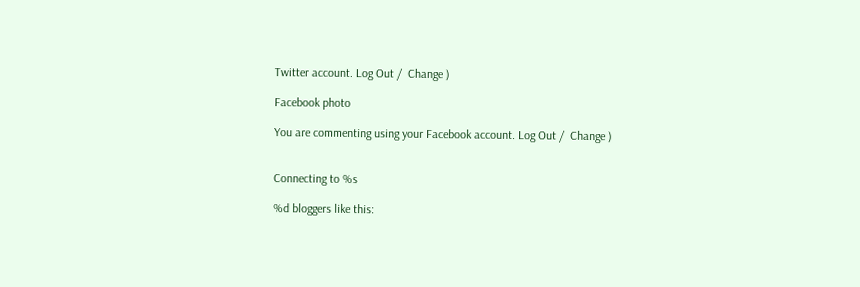Twitter account. Log Out /  Change )

Facebook photo

You are commenting using your Facebook account. Log Out /  Change )


Connecting to %s

%d bloggers like this: